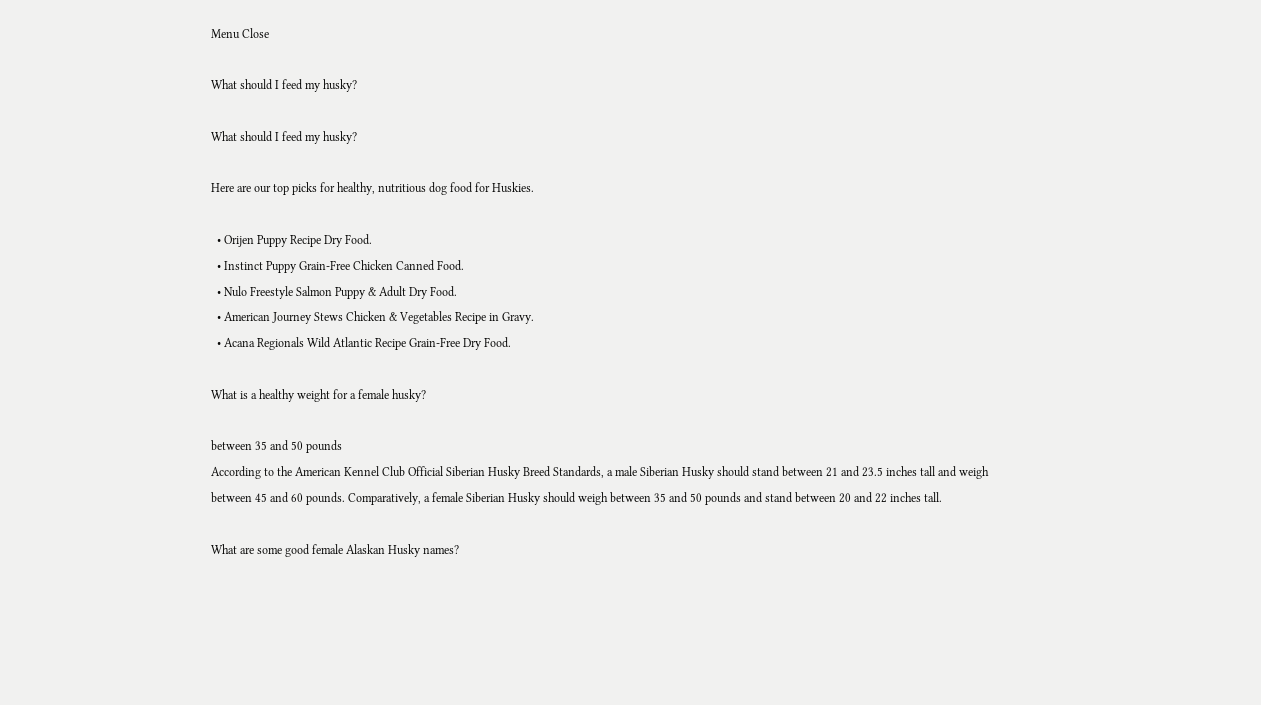Menu Close

What should I feed my husky?

What should I feed my husky?

Here are our top picks for healthy, nutritious dog food for Huskies.

  • Orijen Puppy Recipe Dry Food.
  • Instinct Puppy Grain-Free Chicken Canned Food.
  • Nulo Freestyle Salmon Puppy & Adult Dry Food.
  • American Journey Stews Chicken & Vegetables Recipe in Gravy.
  • Acana Regionals Wild Atlantic Recipe Grain-Free Dry Food.

What is a healthy weight for a female husky?

between 35 and 50 pounds
According to the American Kennel Club Official Siberian Husky Breed Standards, a male Siberian Husky should stand between 21 and 23.5 inches tall and weigh between 45 and 60 pounds. Comparatively, a female Siberian Husky should weigh between 35 and 50 pounds and stand between 20 and 22 inches tall.

What are some good female Alaskan Husky names?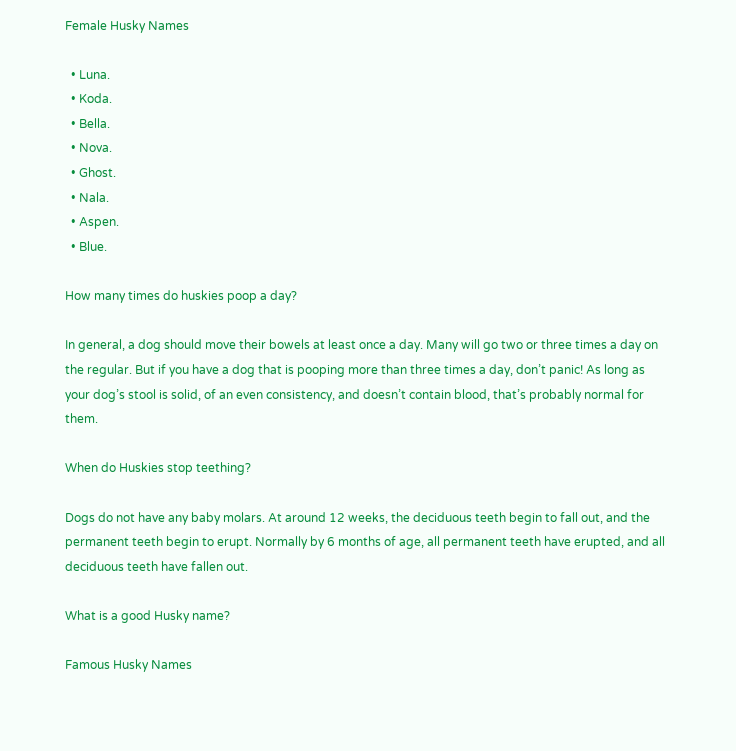Female Husky Names

  • Luna.
  • Koda.
  • Bella.
  • Nova.
  • Ghost.
  • Nala.
  • Aspen.
  • Blue.

How many times do huskies poop a day?

In general, a dog should move their bowels at least once a day. Many will go two or three times a day on the regular. But if you have a dog that is pooping more than three times a day, don’t panic! As long as your dog’s stool is solid, of an even consistency, and doesn’t contain blood, that’s probably normal for them.

When do Huskies stop teething?

Dogs do not have any baby molars. At around 12 weeks, the deciduous teeth begin to fall out, and the permanent teeth begin to erupt. Normally by 6 months of age, all permanent teeth have erupted, and all deciduous teeth have fallen out.

What is a good Husky name?

Famous Husky Names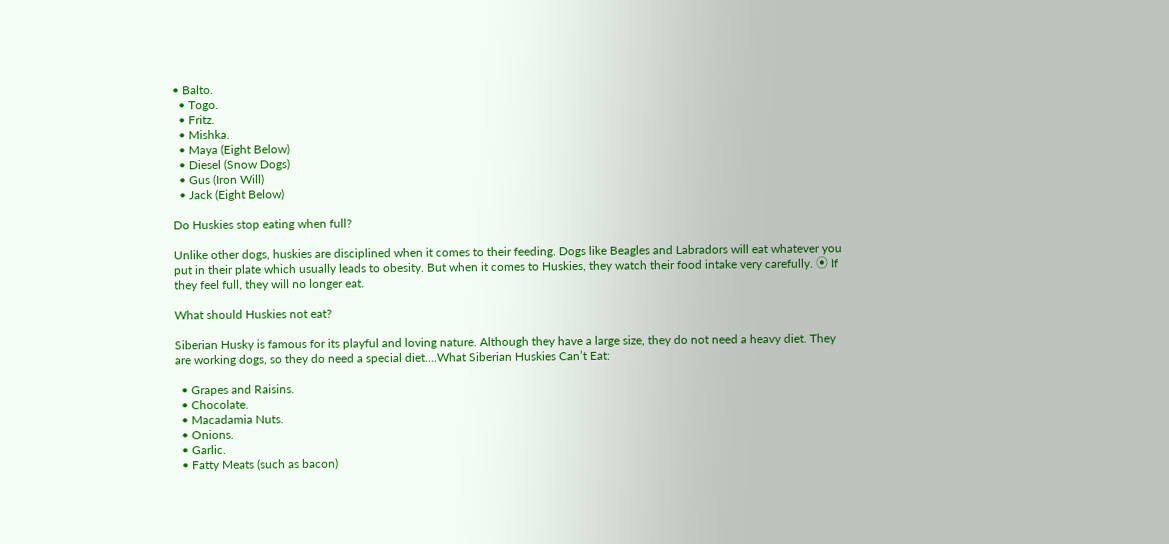• Balto.
  • Togo.
  • Fritz.
  • Mishka.
  • Maya (Eight Below)
  • Diesel (Snow Dogs)
  • Gus (Iron Will)
  • Jack (Eight Below)

Do Huskies stop eating when full?

Unlike other dogs, huskies are disciplined when it comes to their feeding. Dogs like Beagles and Labradors will eat whatever you put in their plate which usually leads to obesity. But when it comes to Huskies, they watch their food intake very carefully. ⦿ If they feel full, they will no longer eat.

What should Huskies not eat?

Siberian Husky is famous for its playful and loving nature. Although they have a large size, they do not need a heavy diet. They are working dogs, so they do need a special diet….What Siberian Huskies Can’t Eat:

  • Grapes and Raisins.
  • Chocolate.
  • Macadamia Nuts.
  • Onions.
  • Garlic.
  • Fatty Meats (such as bacon)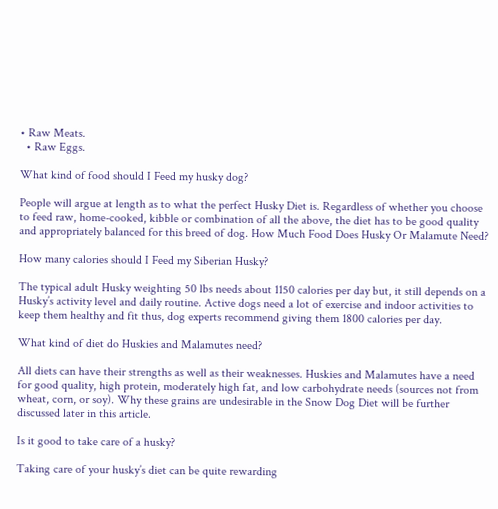• Raw Meats.
  • Raw Eggs.

What kind of food should I Feed my husky dog?

People will argue at length as to what the perfect Husky Diet is. Regardless of whether you choose to feed raw, home-cooked, kibble or combination of all the above, the diet has to be good quality and appropriately balanced for this breed of dog. How Much Food Does Husky Or Malamute Need?

How many calories should I Feed my Siberian Husky?

The typical adult Husky weighting 50 lbs needs about 1150 calories per day but, it still depends on a Husky’s activity level and daily routine. Active dogs need a lot of exercise and indoor activities to keep them healthy and fit thus, dog experts recommend giving them 1800 calories per day.

What kind of diet do Huskies and Malamutes need?

All diets can have their strengths as well as their weaknesses. Huskies and Malamutes have a need for good quality, high protein, moderately high fat, and low carbohydrate needs (sources not from wheat, corn, or soy). Why these grains are undesirable in the Snow Dog Diet will be further discussed later in this article.

Is it good to take care of a husky?

Taking care of your husky’s diet can be quite rewarding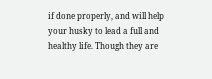if done properly, and will help your husky to lead a full and healthy life. Though they are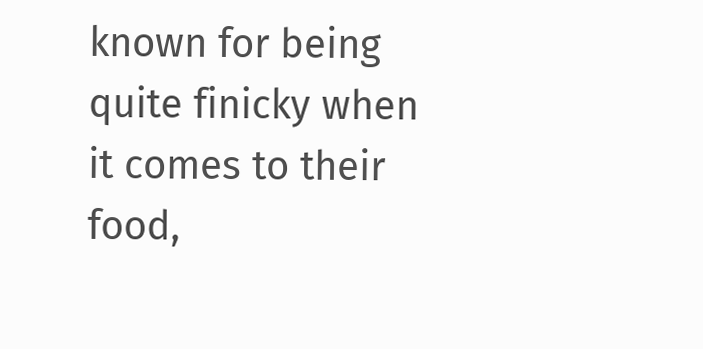known for being quite finicky when it comes to their food,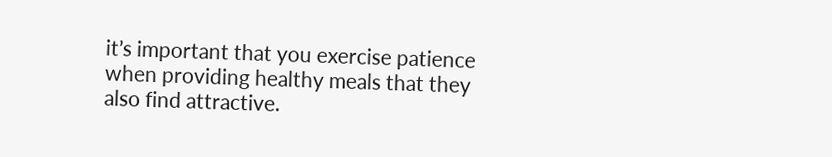it’s important that you exercise patience when providing healthy meals that they also find attractive.